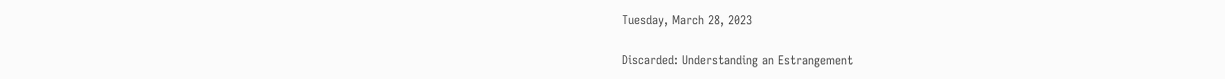Tuesday, March 28, 2023

Discarded: Understanding an Estrangement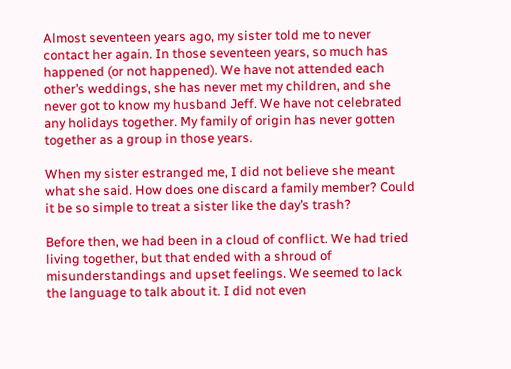Almost seventeen years ago, my sister told me to never contact her again. In those seventeen years, so much has happened (or not happened). We have not attended each other’s weddings, she has never met my children, and she never got to know my husband Jeff. We have not celebrated any holidays together. My family of origin has never gotten together as a group in those years.

When my sister estranged me, I did not believe she meant what she said. How does one discard a family member? Could it be so simple to treat a sister like the day’s trash?

Before then, we had been in a cloud of conflict. We had tried living together, but that ended with a shroud of misunderstandings and upset feelings. We seemed to lack the language to talk about it. I did not even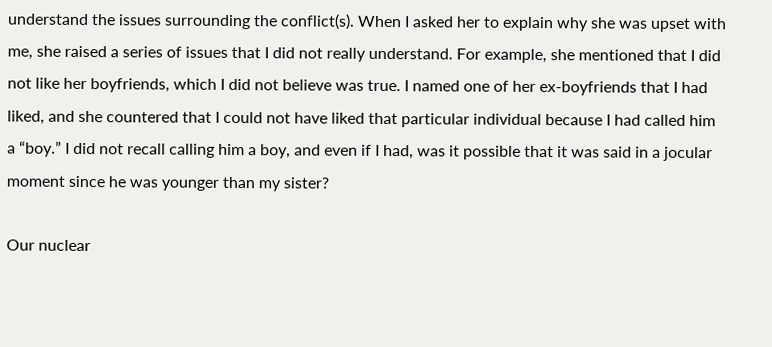understand the issues surrounding the conflict(s). When I asked her to explain why she was upset with me, she raised a series of issues that I did not really understand. For example, she mentioned that I did not like her boyfriends, which I did not believe was true. I named one of her ex-boyfriends that I had liked, and she countered that I could not have liked that particular individual because I had called him a “boy.” I did not recall calling him a boy, and even if I had, was it possible that it was said in a jocular moment since he was younger than my sister?

Our nuclear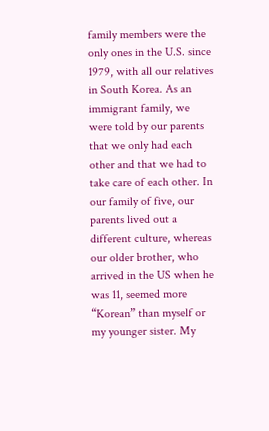family members were the only ones in the U.S. since 1979, with all our relatives in South Korea. As an immigrant family, we were told by our parents that we only had each other and that we had to take care of each other. In our family of five, our parents lived out a different culture, whereas our older brother, who arrived in the US when he was 11, seemed more “Korean” than myself or my younger sister. My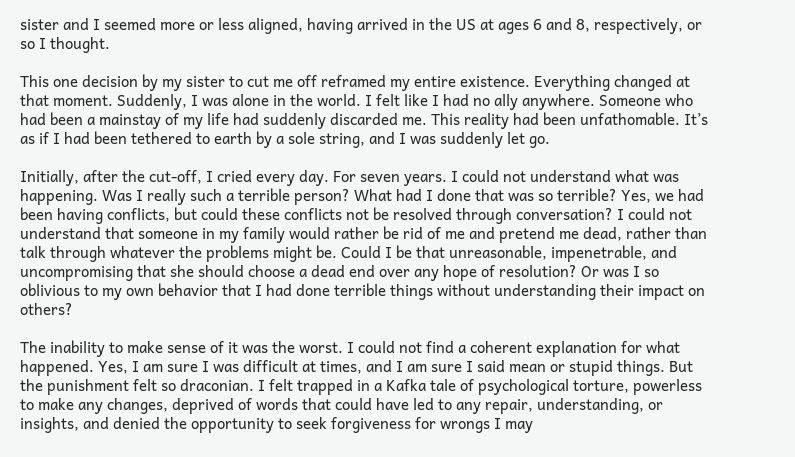sister and I seemed more or less aligned, having arrived in the US at ages 6 and 8, respectively, or so I thought.

This one decision by my sister to cut me off reframed my entire existence. Everything changed at that moment. Suddenly, I was alone in the world. I felt like I had no ally anywhere. Someone who had been a mainstay of my life had suddenly discarded me. This reality had been unfathomable. It’s as if I had been tethered to earth by a sole string, and I was suddenly let go.

Initially, after the cut-off, I cried every day. For seven years. I could not understand what was happening. Was I really such a terrible person? What had I done that was so terrible? Yes, we had been having conflicts, but could these conflicts not be resolved through conversation? I could not understand that someone in my family would rather be rid of me and pretend me dead, rather than talk through whatever the problems might be. Could I be that unreasonable, impenetrable, and uncompromising that she should choose a dead end over any hope of resolution? Or was I so oblivious to my own behavior that I had done terrible things without understanding their impact on others?

The inability to make sense of it was the worst. I could not find a coherent explanation for what happened. Yes, I am sure I was difficult at times, and I am sure I said mean or stupid things. But the punishment felt so draconian. I felt trapped in a Kafka tale of psychological torture, powerless to make any changes, deprived of words that could have led to any repair, understanding, or insights, and denied the opportunity to seek forgiveness for wrongs I may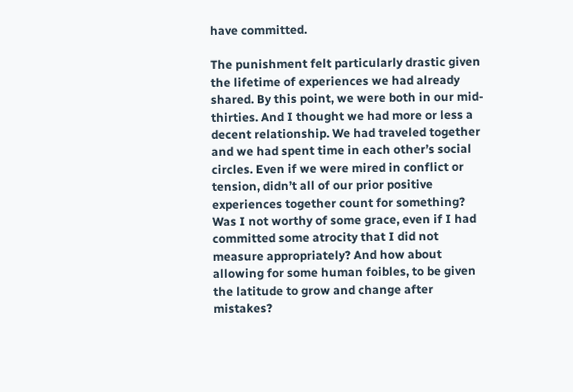have committed.

The punishment felt particularly drastic given the lifetime of experiences we had already shared. By this point, we were both in our mid-thirties. And I thought we had more or less a decent relationship. We had traveled together and we had spent time in each other’s social circles. Even if we were mired in conflict or tension, didn’t all of our prior positive experiences together count for something? Was I not worthy of some grace, even if I had committed some atrocity that I did not measure appropriately? And how about allowing for some human foibles, to be given the latitude to grow and change after mistakes?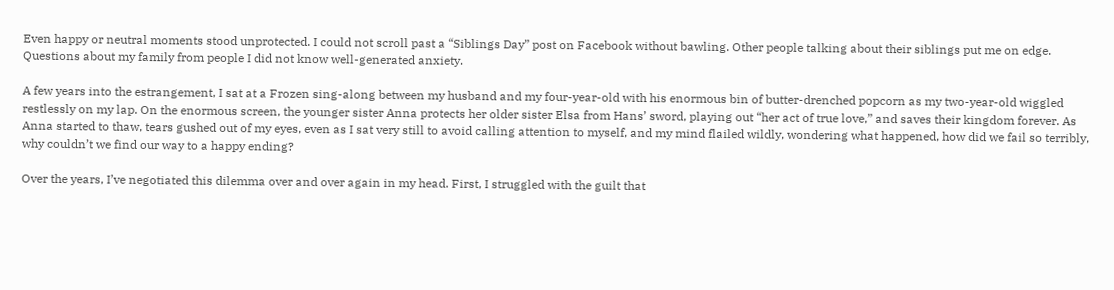Even happy or neutral moments stood unprotected. I could not scroll past a “Siblings Day” post on Facebook without bawling. Other people talking about their siblings put me on edge. Questions about my family from people I did not know well-generated anxiety.

A few years into the estrangement, I sat at a Frozen sing-along between my husband and my four-year-old with his enormous bin of butter-drenched popcorn as my two-year-old wiggled restlessly on my lap. On the enormous screen, the younger sister Anna protects her older sister Elsa from Hans’ sword, playing out “her act of true love,” and saves their kingdom forever. As Anna started to thaw, tears gushed out of my eyes, even as I sat very still to avoid calling attention to myself, and my mind flailed wildly, wondering what happened, how did we fail so terribly, why couldn’t we find our way to a happy ending?

Over the years, I’ve negotiated this dilemma over and over again in my head. First, I struggled with the guilt that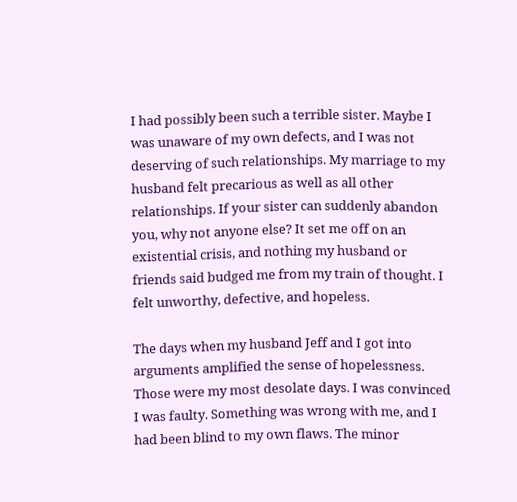I had possibly been such a terrible sister. Maybe I was unaware of my own defects, and I was not deserving of such relationships. My marriage to my husband felt precarious as well as all other relationships. If your sister can suddenly abandon you, why not anyone else? It set me off on an existential crisis, and nothing my husband or friends said budged me from my train of thought. I felt unworthy, defective, and hopeless.

The days when my husband Jeff and I got into arguments amplified the sense of hopelessness. Those were my most desolate days. I was convinced I was faulty. Something was wrong with me, and I had been blind to my own flaws. The minor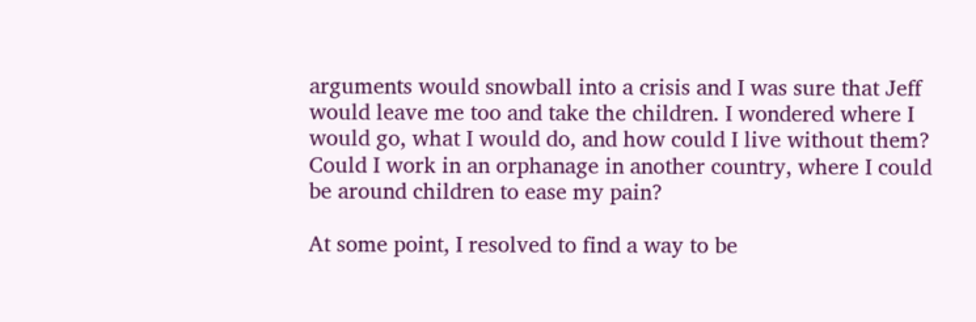arguments would snowball into a crisis and I was sure that Jeff would leave me too and take the children. I wondered where I would go, what I would do, and how could I live without them? Could I work in an orphanage in another country, where I could be around children to ease my pain?

At some point, I resolved to find a way to be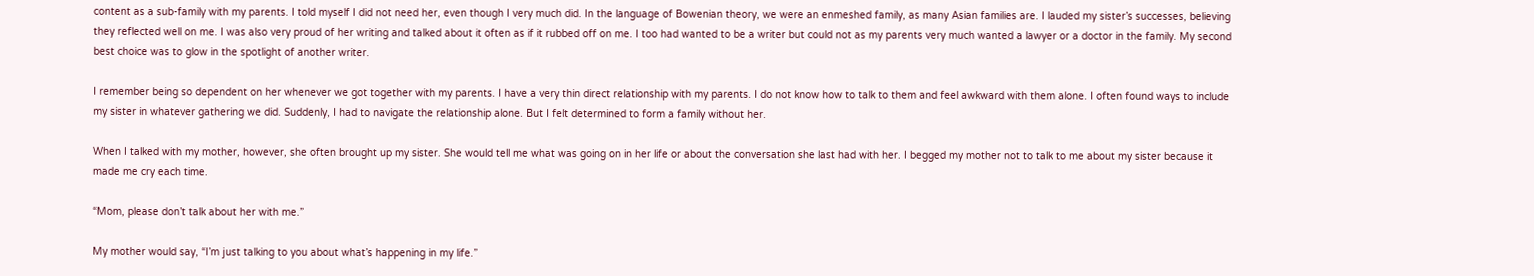content as a sub-family with my parents. I told myself I did not need her, even though I very much did. In the language of Bowenian theory, we were an enmeshed family, as many Asian families are. I lauded my sister’s successes, believing they reflected well on me. I was also very proud of her writing and talked about it often as if it rubbed off on me. I too had wanted to be a writer but could not as my parents very much wanted a lawyer or a doctor in the family. My second best choice was to glow in the spotlight of another writer.

I remember being so dependent on her whenever we got together with my parents. I have a very thin direct relationship with my parents. I do not know how to talk to them and feel awkward with them alone. I often found ways to include my sister in whatever gathering we did. Suddenly, I had to navigate the relationship alone. But I felt determined to form a family without her.

When I talked with my mother, however, she often brought up my sister. She would tell me what was going on in her life or about the conversation she last had with her. I begged my mother not to talk to me about my sister because it made me cry each time.

“Mom, please don’t talk about her with me.”

My mother would say, “I’m just talking to you about what’s happening in my life.”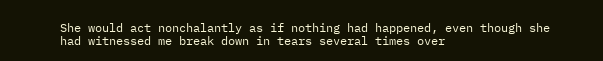She would act nonchalantly as if nothing had happened, even though she had witnessed me break down in tears several times over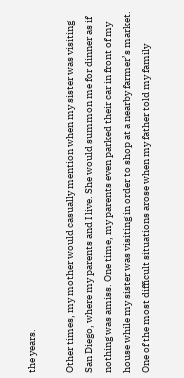the years.

Other times, my mother would casually mention when my sister was visiting San Diego, where my parents and I live. She would summon me for dinner as if nothing was amiss. One time, my parents even parked their car in front of my house while my sister was visiting in order to shop at a nearby farmer’s market. One of the most difficult situations arose when my father told my family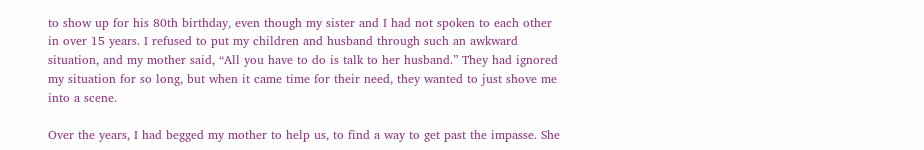to show up for his 80th birthday, even though my sister and I had not spoken to each other in over 15 years. I refused to put my children and husband through such an awkward situation, and my mother said, “All you have to do is talk to her husband.” They had ignored my situation for so long, but when it came time for their need, they wanted to just shove me into a scene.

Over the years, I had begged my mother to help us, to find a way to get past the impasse. She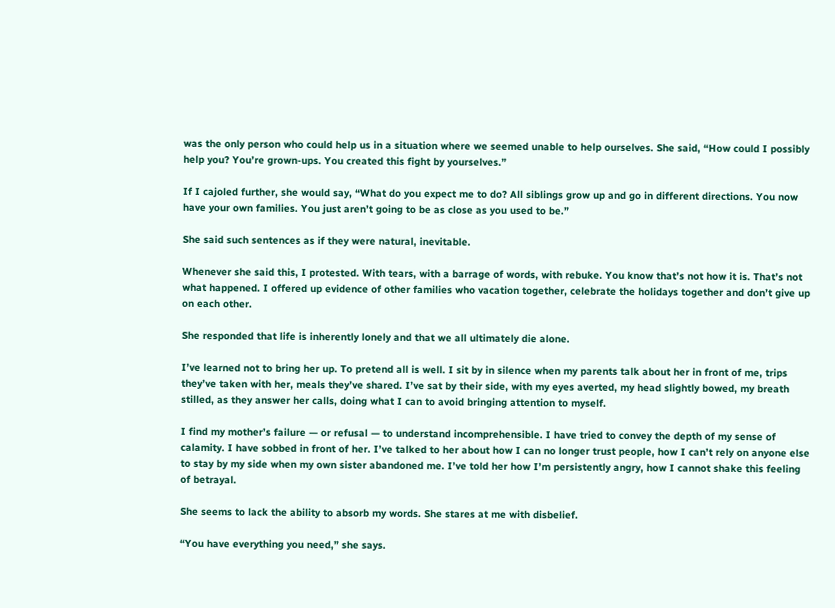was the only person who could help us in a situation where we seemed unable to help ourselves. She said, “How could I possibly help you? You’re grown-ups. You created this fight by yourselves.”

If I cajoled further, she would say, “What do you expect me to do? All siblings grow up and go in different directions. You now have your own families. You just aren’t going to be as close as you used to be.”

She said such sentences as if they were natural, inevitable.

Whenever she said this, I protested. With tears, with a barrage of words, with rebuke. You know that’s not how it is. That’s not what happened. I offered up evidence of other families who vacation together, celebrate the holidays together and don’t give up on each other.

She responded that life is inherently lonely and that we all ultimately die alone.

I’ve learned not to bring her up. To pretend all is well. I sit by in silence when my parents talk about her in front of me, trips they’ve taken with her, meals they’ve shared. I’ve sat by their side, with my eyes averted, my head slightly bowed, my breath stilled, as they answer her calls, doing what I can to avoid bringing attention to myself.

I find my mother’s failure — or refusal — to understand incomprehensible. I have tried to convey the depth of my sense of calamity. I have sobbed in front of her. I’ve talked to her about how I can no longer trust people, how I can’t rely on anyone else to stay by my side when my own sister abandoned me. I’ve told her how I’m persistently angry, how I cannot shake this feeling of betrayal.

She seems to lack the ability to absorb my words. She stares at me with disbelief.

“You have everything you need,” she says.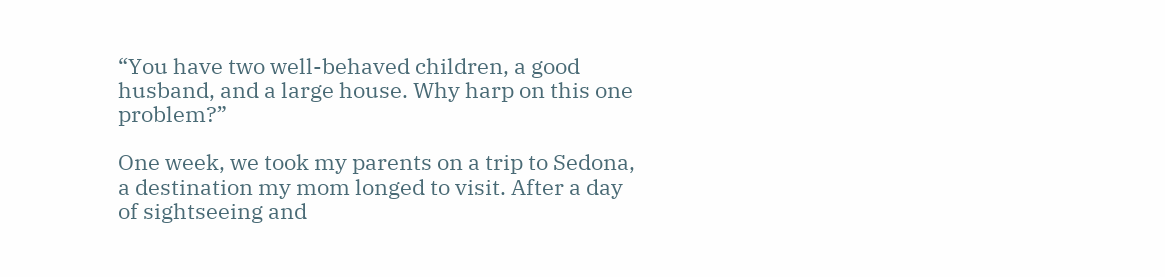“You have two well-behaved children, a good husband, and a large house. Why harp on this one problem?”

One week, we took my parents on a trip to Sedona, a destination my mom longed to visit. After a day of sightseeing and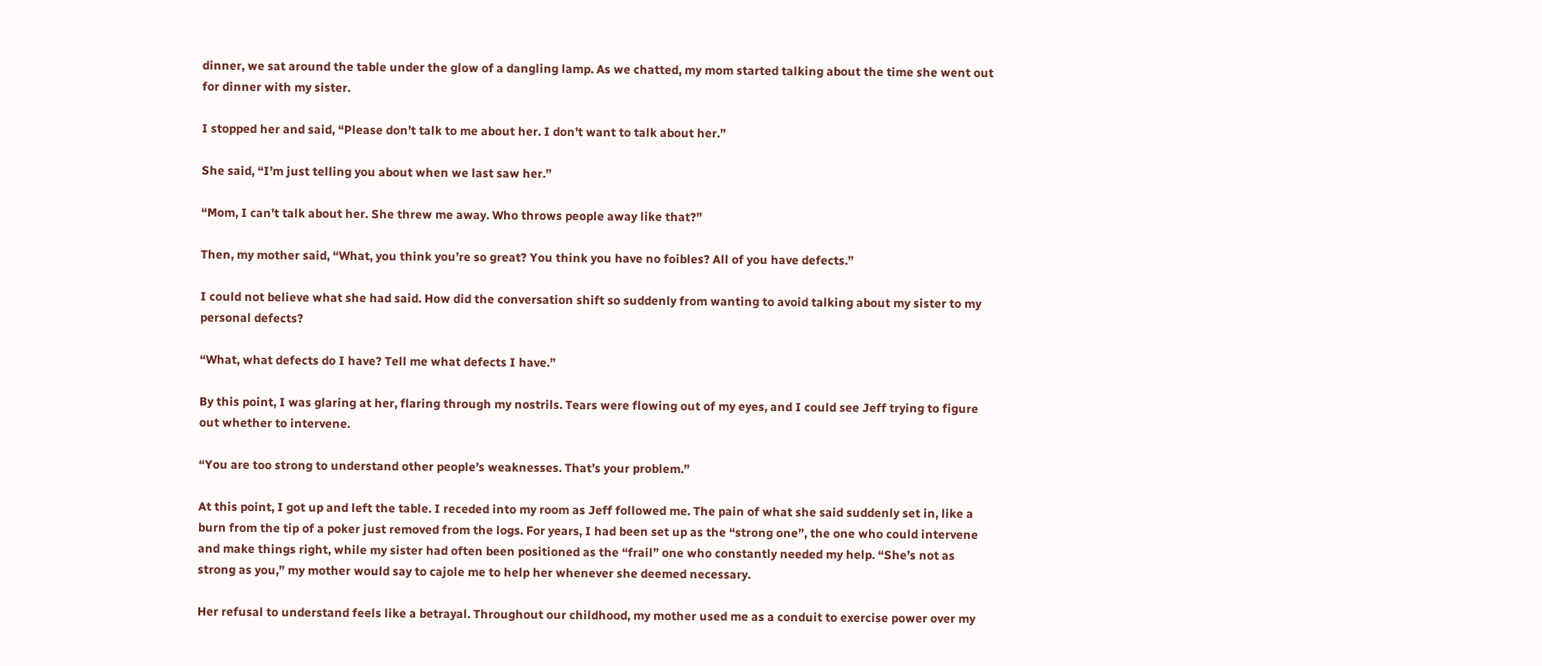dinner, we sat around the table under the glow of a dangling lamp. As we chatted, my mom started talking about the time she went out for dinner with my sister.

I stopped her and said, “Please don’t talk to me about her. I don’t want to talk about her.”

She said, “I’m just telling you about when we last saw her.”

“Mom, I can’t talk about her. She threw me away. Who throws people away like that?”

Then, my mother said, “What, you think you’re so great? You think you have no foibles? All of you have defects.”

I could not believe what she had said. How did the conversation shift so suddenly from wanting to avoid talking about my sister to my personal defects?

“What, what defects do I have? Tell me what defects I have.”

By this point, I was glaring at her, flaring through my nostrils. Tears were flowing out of my eyes, and I could see Jeff trying to figure out whether to intervene.

“You are too strong to understand other people’s weaknesses. That’s your problem.”

At this point, I got up and left the table. I receded into my room as Jeff followed me. The pain of what she said suddenly set in, like a burn from the tip of a poker just removed from the logs. For years, I had been set up as the “strong one”, the one who could intervene and make things right, while my sister had often been positioned as the “frail” one who constantly needed my help. “She’s not as strong as you,” my mother would say to cajole me to help her whenever she deemed necessary.

Her refusal to understand feels like a betrayal. Throughout our childhood, my mother used me as a conduit to exercise power over my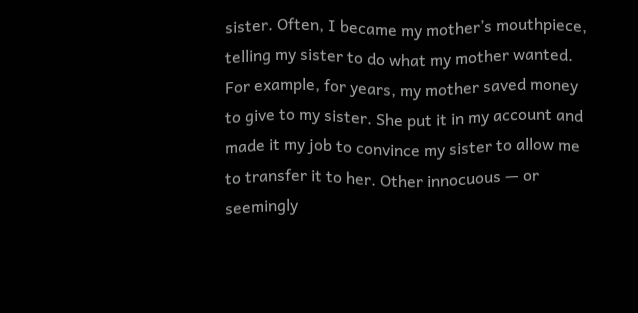sister. Often, I became my mother’s mouthpiece, telling my sister to do what my mother wanted. For example, for years, my mother saved money to give to my sister. She put it in my account and made it my job to convince my sister to allow me to transfer it to her. Other innocuous — or seemingly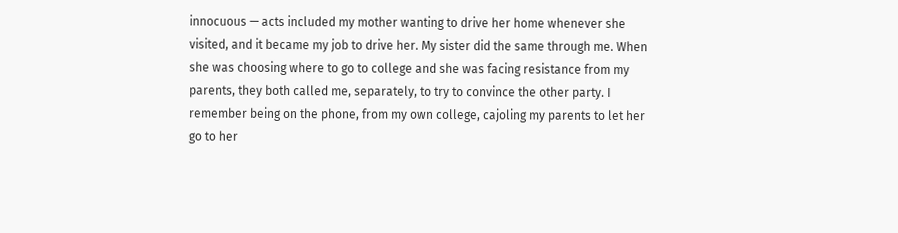innocuous — acts included my mother wanting to drive her home whenever she visited, and it became my job to drive her. My sister did the same through me. When she was choosing where to go to college and she was facing resistance from my parents, they both called me, separately, to try to convince the other party. I remember being on the phone, from my own college, cajoling my parents to let her go to her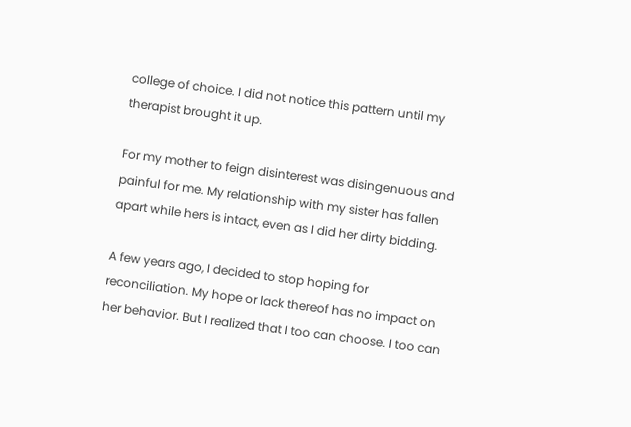college of choice. I did not notice this pattern until my therapist brought it up.

For my mother to feign disinterest was disingenuous and painful for me. My relationship with my sister has fallen apart while hers is intact, even as I did her dirty bidding.

A few years ago, I decided to stop hoping for reconciliation. My hope or lack thereof has no impact on her behavior. But I realized that I too can choose. I too can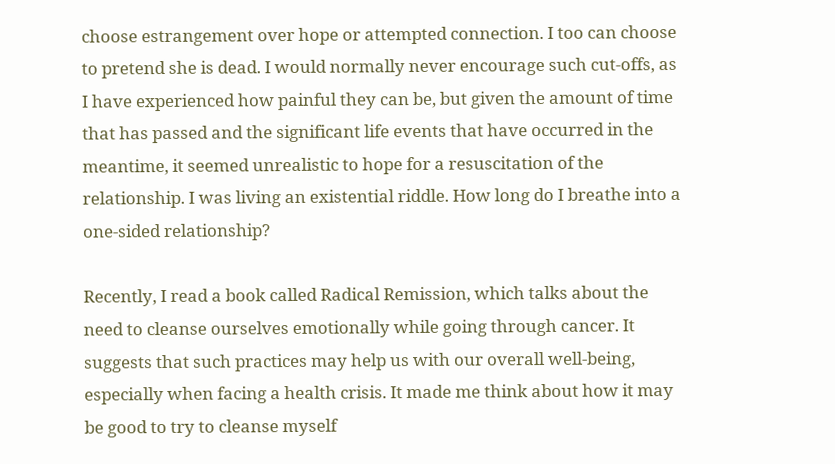choose estrangement over hope or attempted connection. I too can choose to pretend she is dead. I would normally never encourage such cut-offs, as I have experienced how painful they can be, but given the amount of time that has passed and the significant life events that have occurred in the meantime, it seemed unrealistic to hope for a resuscitation of the relationship. I was living an existential riddle. How long do I breathe into a one-sided relationship?

Recently, I read a book called Radical Remission, which talks about the need to cleanse ourselves emotionally while going through cancer. It suggests that such practices may help us with our overall well-being, especially when facing a health crisis. It made me think about how it may be good to try to cleanse myself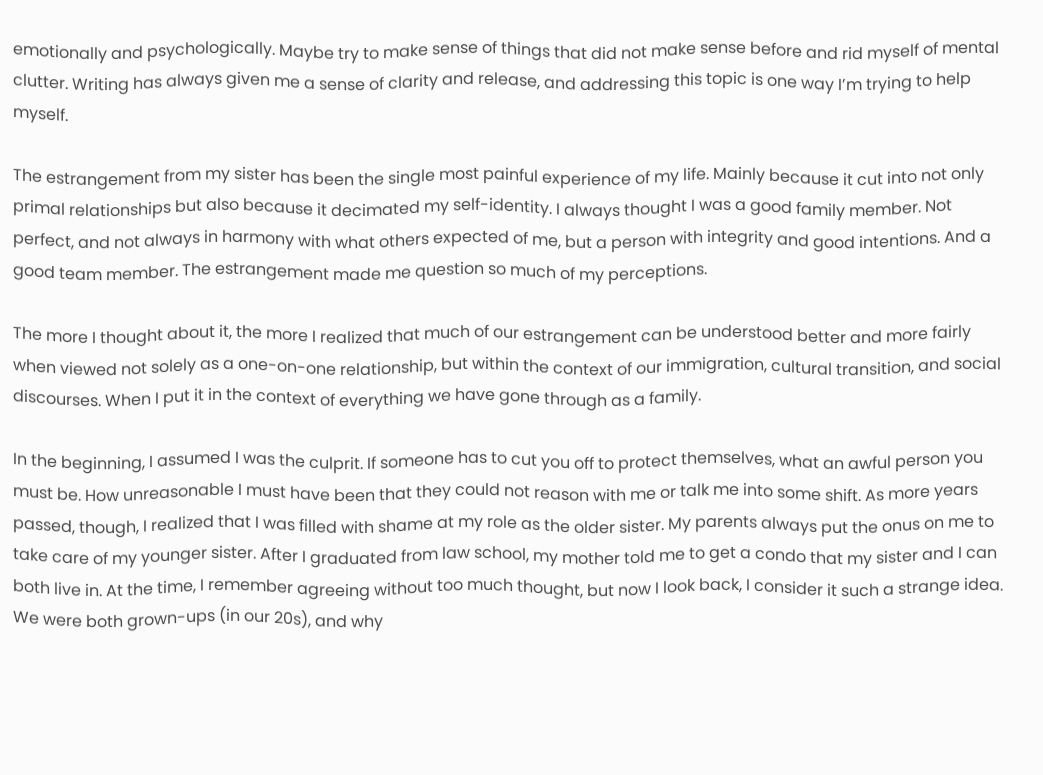emotionally and psychologically. Maybe try to make sense of things that did not make sense before and rid myself of mental clutter. Writing has always given me a sense of clarity and release, and addressing this topic is one way I’m trying to help myself.

The estrangement from my sister has been the single most painful experience of my life. Mainly because it cut into not only primal relationships but also because it decimated my self-identity. I always thought I was a good family member. Not perfect, and not always in harmony with what others expected of me, but a person with integrity and good intentions. And a good team member. The estrangement made me question so much of my perceptions.

The more I thought about it, the more I realized that much of our estrangement can be understood better and more fairly when viewed not solely as a one-on-one relationship, but within the context of our immigration, cultural transition, and social discourses. When I put it in the context of everything we have gone through as a family.

In the beginning, I assumed I was the culprit. If someone has to cut you off to protect themselves, what an awful person you must be. How unreasonable I must have been that they could not reason with me or talk me into some shift. As more years passed, though, I realized that I was filled with shame at my role as the older sister. My parents always put the onus on me to take care of my younger sister. After I graduated from law school, my mother told me to get a condo that my sister and I can both live in. At the time, I remember agreeing without too much thought, but now I look back, I consider it such a strange idea. We were both grown-ups (in our 20s), and why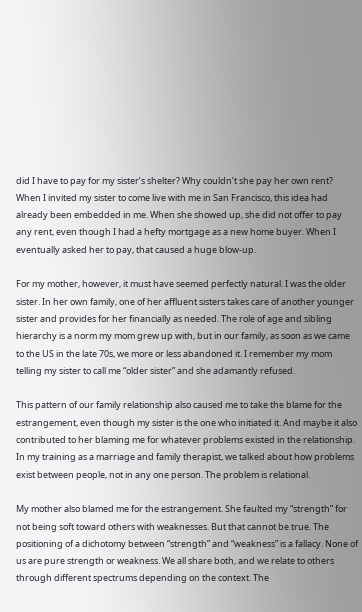did I have to pay for my sister’s shelter? Why couldn’t she pay her own rent? When I invited my sister to come live with me in San Francisco, this idea had already been embedded in me. When she showed up, she did not offer to pay any rent, even though I had a hefty mortgage as a new home buyer. When I eventually asked her to pay, that caused a huge blow-up.

For my mother, however, it must have seemed perfectly natural. I was the older sister. In her own family, one of her affluent sisters takes care of another younger sister and provides for her financially as needed. The role of age and sibling hierarchy is a norm my mom grew up with, but in our family, as soon as we came to the US in the late 70s, we more or less abandoned it. I remember my mom telling my sister to call me “older sister” and she adamantly refused.

This pattern of our family relationship also caused me to take the blame for the estrangement, even though my sister is the one who initiated it. And maybe it also contributed to her blaming me for whatever problems existed in the relationship. In my training as a marriage and family therapist, we talked about how problems exist between people, not in any one person. The problem is relational.

My mother also blamed me for the estrangement. She faulted my “strength” for not being soft toward others with weaknesses. But that cannot be true. The positioning of a dichotomy between “strength” and “weakness” is a fallacy. None of us are pure strength or weakness. We all share both, and we relate to others through different spectrums depending on the context. The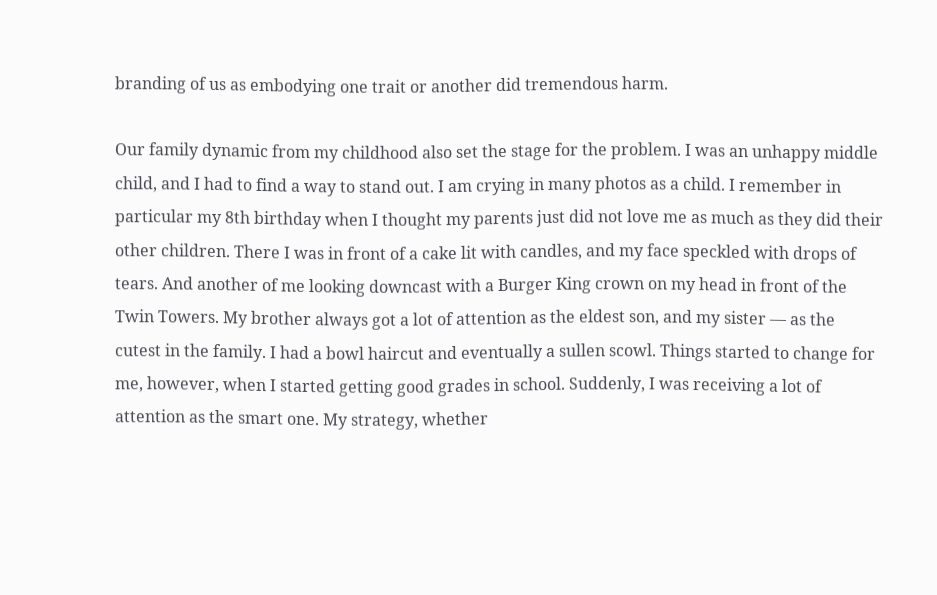branding of us as embodying one trait or another did tremendous harm.

Our family dynamic from my childhood also set the stage for the problem. I was an unhappy middle child, and I had to find a way to stand out. I am crying in many photos as a child. I remember in particular my 8th birthday when I thought my parents just did not love me as much as they did their other children. There I was in front of a cake lit with candles, and my face speckled with drops of tears. And another of me looking downcast with a Burger King crown on my head in front of the Twin Towers. My brother always got a lot of attention as the eldest son, and my sister — as the cutest in the family. I had a bowl haircut and eventually a sullen scowl. Things started to change for me, however, when I started getting good grades in school. Suddenly, I was receiving a lot of attention as the smart one. My strategy, whether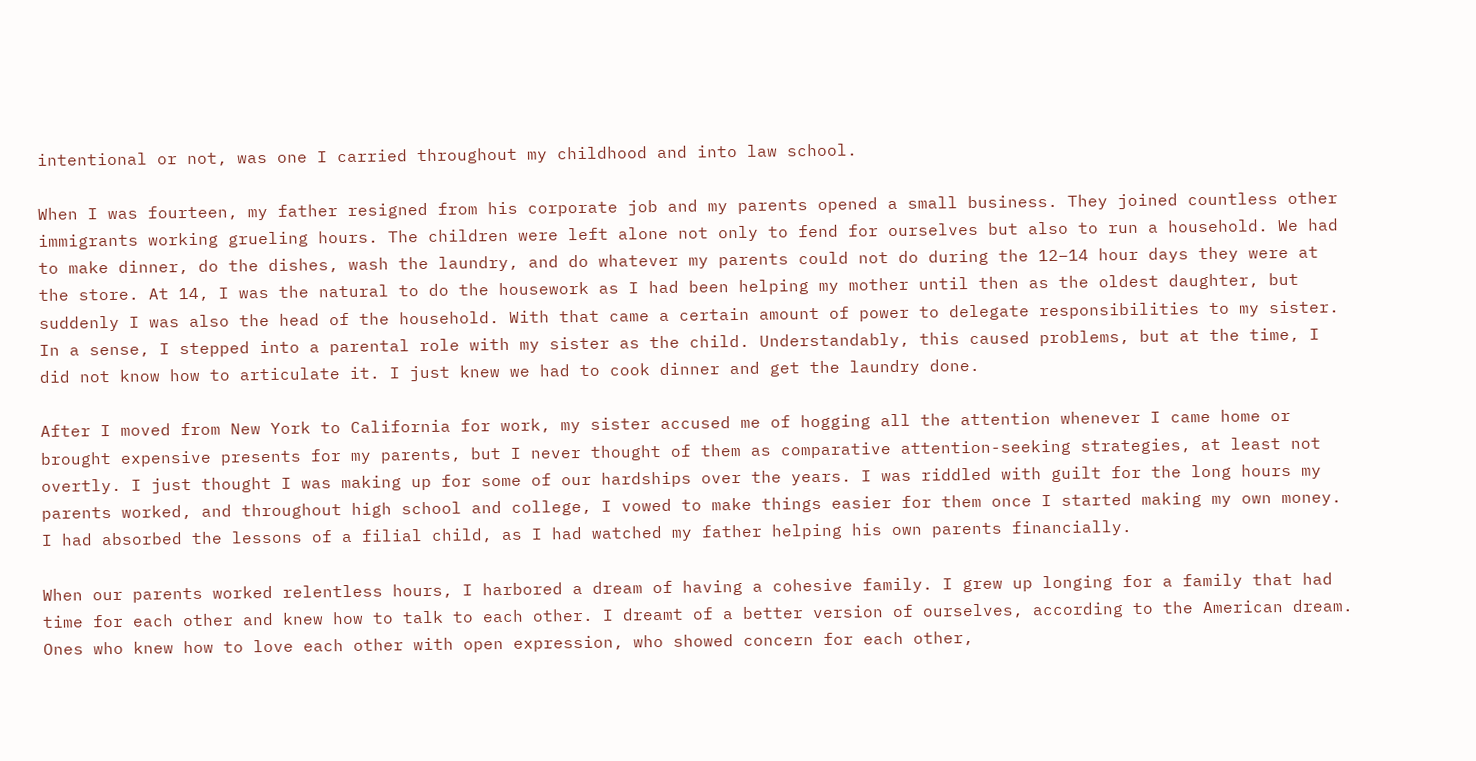intentional or not, was one I carried throughout my childhood and into law school.

When I was fourteen, my father resigned from his corporate job and my parents opened a small business. They joined countless other immigrants working grueling hours. The children were left alone not only to fend for ourselves but also to run a household. We had to make dinner, do the dishes, wash the laundry, and do whatever my parents could not do during the 12–14 hour days they were at the store. At 14, I was the natural to do the housework as I had been helping my mother until then as the oldest daughter, but suddenly I was also the head of the household. With that came a certain amount of power to delegate responsibilities to my sister. In a sense, I stepped into a parental role with my sister as the child. Understandably, this caused problems, but at the time, I did not know how to articulate it. I just knew we had to cook dinner and get the laundry done.

After I moved from New York to California for work, my sister accused me of hogging all the attention whenever I came home or brought expensive presents for my parents, but I never thought of them as comparative attention-seeking strategies, at least not overtly. I just thought I was making up for some of our hardships over the years. I was riddled with guilt for the long hours my parents worked, and throughout high school and college, I vowed to make things easier for them once I started making my own money. I had absorbed the lessons of a filial child, as I had watched my father helping his own parents financially.

When our parents worked relentless hours, I harbored a dream of having a cohesive family. I grew up longing for a family that had time for each other and knew how to talk to each other. I dreamt of a better version of ourselves, according to the American dream. Ones who knew how to love each other with open expression, who showed concern for each other,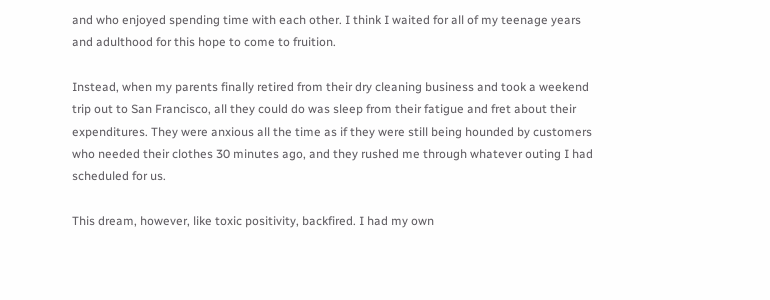and who enjoyed spending time with each other. I think I waited for all of my teenage years and adulthood for this hope to come to fruition.

Instead, when my parents finally retired from their dry cleaning business and took a weekend trip out to San Francisco, all they could do was sleep from their fatigue and fret about their expenditures. They were anxious all the time as if they were still being hounded by customers who needed their clothes 30 minutes ago, and they rushed me through whatever outing I had scheduled for us.

This dream, however, like toxic positivity, backfired. I had my own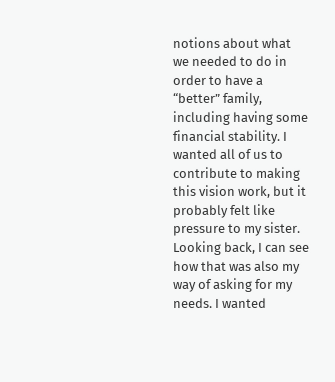notions about what we needed to do in order to have a “better” family, including having some financial stability. I wanted all of us to contribute to making this vision work, but it probably felt like pressure to my sister. Looking back, I can see how that was also my way of asking for my needs. I wanted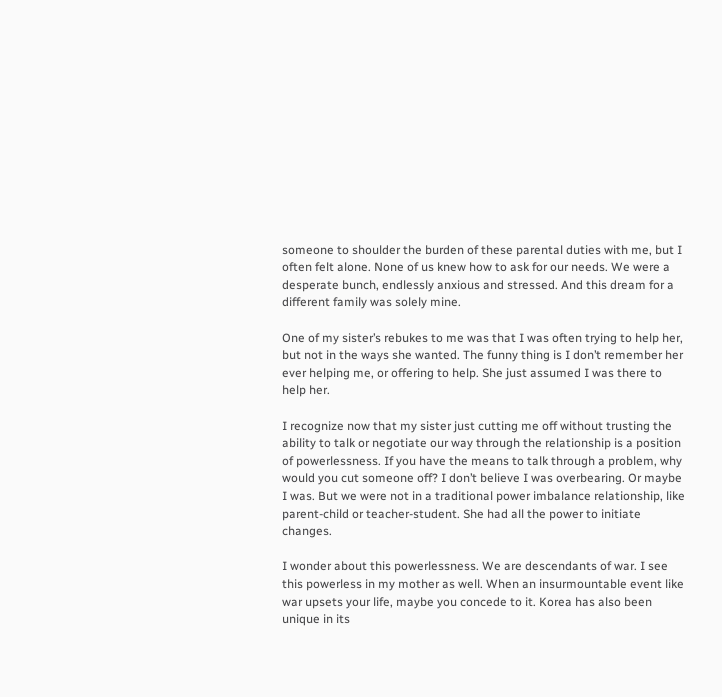someone to shoulder the burden of these parental duties with me, but I often felt alone. None of us knew how to ask for our needs. We were a desperate bunch, endlessly anxious and stressed. And this dream for a different family was solely mine.

One of my sister’s rebukes to me was that I was often trying to help her, but not in the ways she wanted. The funny thing is I don’t remember her ever helping me, or offering to help. She just assumed I was there to help her.

I recognize now that my sister just cutting me off without trusting the ability to talk or negotiate our way through the relationship is a position of powerlessness. If you have the means to talk through a problem, why would you cut someone off? I don’t believe I was overbearing. Or maybe I was. But we were not in a traditional power imbalance relationship, like parent-child or teacher-student. She had all the power to initiate changes.

I wonder about this powerlessness. We are descendants of war. I see this powerless in my mother as well. When an insurmountable event like war upsets your life, maybe you concede to it. Korea has also been unique in its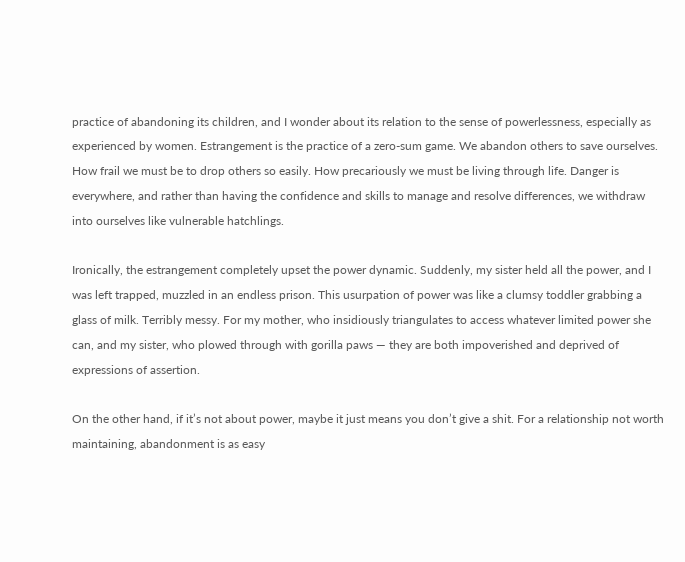practice of abandoning its children, and I wonder about its relation to the sense of powerlessness, especially as experienced by women. Estrangement is the practice of a zero-sum game. We abandon others to save ourselves. How frail we must be to drop others so easily. How precariously we must be living through life. Danger is everywhere, and rather than having the confidence and skills to manage and resolve differences, we withdraw into ourselves like vulnerable hatchlings.

Ironically, the estrangement completely upset the power dynamic. Suddenly, my sister held all the power, and I was left trapped, muzzled in an endless prison. This usurpation of power was like a clumsy toddler grabbing a glass of milk. Terribly messy. For my mother, who insidiously triangulates to access whatever limited power she can, and my sister, who plowed through with gorilla paws — they are both impoverished and deprived of expressions of assertion.

On the other hand, if it’s not about power, maybe it just means you don’t give a shit. For a relationship not worth maintaining, abandonment is as easy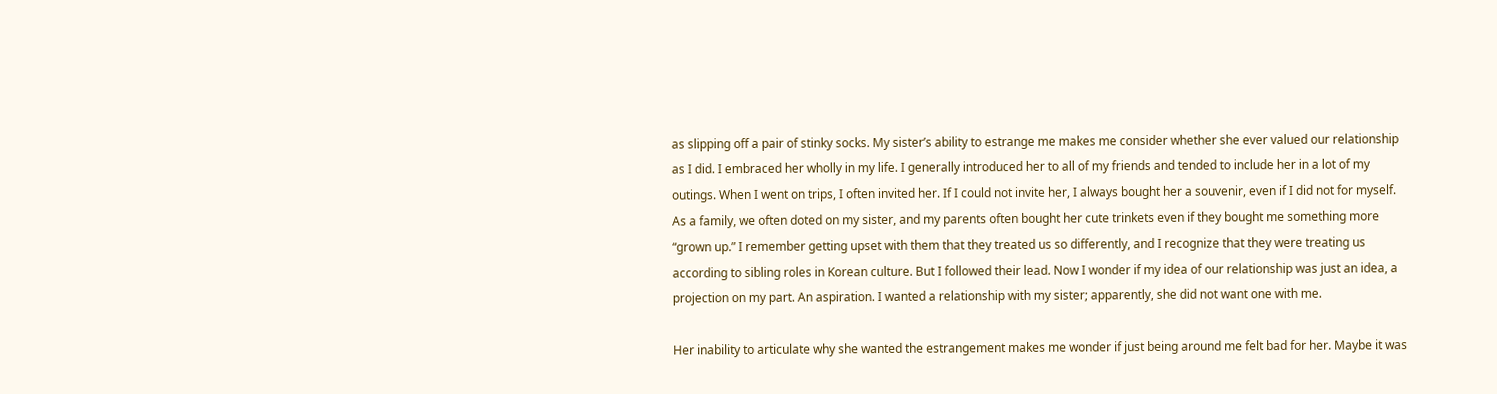as slipping off a pair of stinky socks. My sister’s ability to estrange me makes me consider whether she ever valued our relationship as I did. I embraced her wholly in my life. I generally introduced her to all of my friends and tended to include her in a lot of my outings. When I went on trips, I often invited her. If I could not invite her, I always bought her a souvenir, even if I did not for myself. As a family, we often doted on my sister, and my parents often bought her cute trinkets even if they bought me something more “grown up.” I remember getting upset with them that they treated us so differently, and I recognize that they were treating us according to sibling roles in Korean culture. But I followed their lead. Now I wonder if my idea of our relationship was just an idea, a projection on my part. An aspiration. I wanted a relationship with my sister; apparently, she did not want one with me.

Her inability to articulate why she wanted the estrangement makes me wonder if just being around me felt bad for her. Maybe it was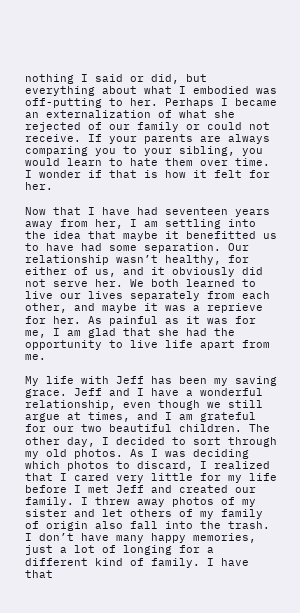nothing I said or did, but everything about what I embodied was off-putting to her. Perhaps I became an externalization of what she rejected of our family or could not receive. If your parents are always comparing you to your sibling, you would learn to hate them over time. I wonder if that is how it felt for her.

Now that I have had seventeen years away from her, I am settling into the idea that maybe it benefitted us to have had some separation. Our relationship wasn’t healthy, for either of us, and it obviously did not serve her. We both learned to live our lives separately from each other, and maybe it was a reprieve for her. As painful as it was for me, I am glad that she had the opportunity to live life apart from me.

My life with Jeff has been my saving grace. Jeff and I have a wonderful relationship, even though we still argue at times, and I am grateful for our two beautiful children. The other day, I decided to sort through my old photos. As I was deciding which photos to discard, I realized that I cared very little for my life before I met Jeff and created our family. I threw away photos of my sister and let others of my family of origin also fall into the trash. I don’t have many happy memories, just a lot of longing for a different kind of family. I have that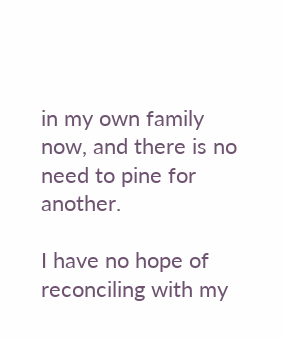in my own family now, and there is no need to pine for another.

I have no hope of reconciling with my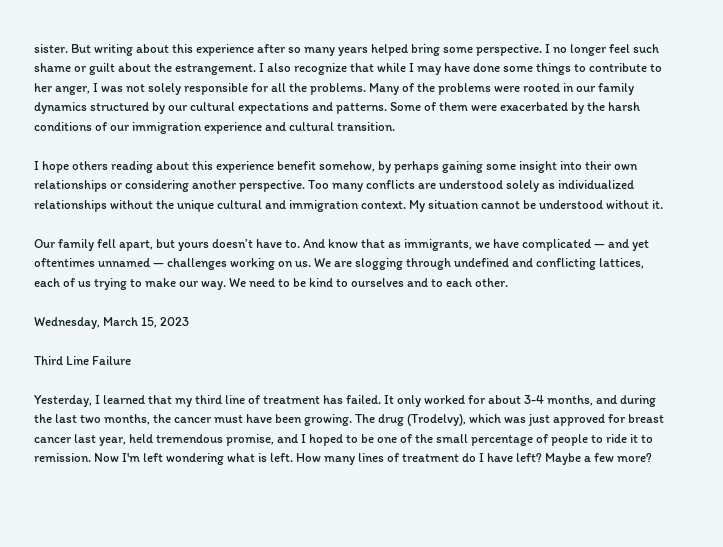sister. But writing about this experience after so many years helped bring some perspective. I no longer feel such shame or guilt about the estrangement. I also recognize that while I may have done some things to contribute to her anger, I was not solely responsible for all the problems. Many of the problems were rooted in our family dynamics structured by our cultural expectations and patterns. Some of them were exacerbated by the harsh conditions of our immigration experience and cultural transition.

I hope others reading about this experience benefit somehow, by perhaps gaining some insight into their own relationships or considering another perspective. Too many conflicts are understood solely as individualized relationships without the unique cultural and immigration context. My situation cannot be understood without it.

Our family fell apart, but yours doesn’t have to. And know that as immigrants, we have complicated — and yet oftentimes unnamed — challenges working on us. We are slogging through undefined and conflicting lattices, each of us trying to make our way. We need to be kind to ourselves and to each other.

Wednesday, March 15, 2023

Third Line Failure

Yesterday, I learned that my third line of treatment has failed. It only worked for about 3-4 months, and during the last two months, the cancer must have been growing. The drug (Trodelvy), which was just approved for breast cancer last year, held tremendous promise, and I hoped to be one of the small percentage of people to ride it to remission. Now I'm left wondering what is left. How many lines of treatment do I have left? Maybe a few more?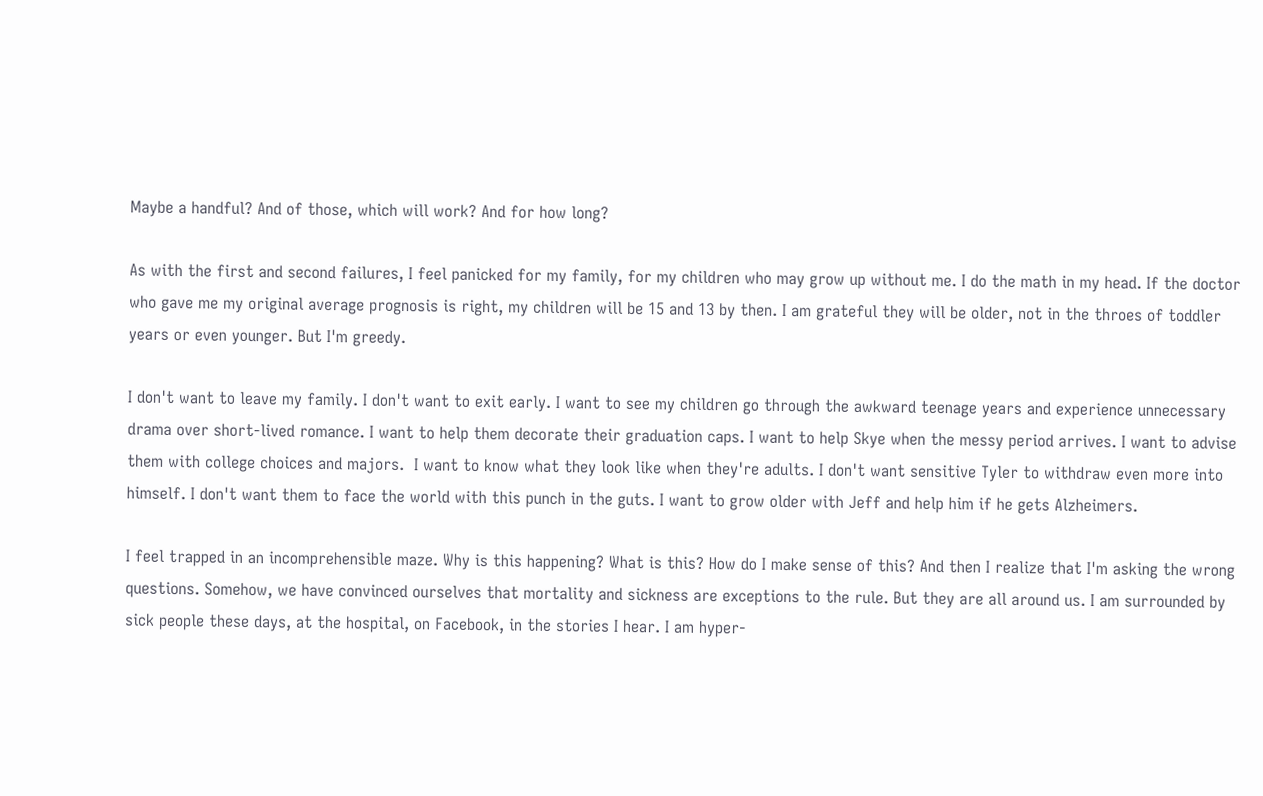Maybe a handful? And of those, which will work? And for how long?

As with the first and second failures, I feel panicked for my family, for my children who may grow up without me. I do the math in my head. If the doctor who gave me my original average prognosis is right, my children will be 15 and 13 by then. I am grateful they will be older, not in the throes of toddler years or even younger. But I'm greedy.

I don't want to leave my family. I don't want to exit early. I want to see my children go through the awkward teenage years and experience unnecessary drama over short-lived romance. I want to help them decorate their graduation caps. I want to help Skye when the messy period arrives. I want to advise them with college choices and majors.  I want to know what they look like when they're adults. I don't want sensitive Tyler to withdraw even more into himself. I don't want them to face the world with this punch in the guts. I want to grow older with Jeff and help him if he gets Alzheimers.

I feel trapped in an incomprehensible maze. Why is this happening? What is this? How do I make sense of this? And then I realize that I'm asking the wrong questions. Somehow, we have convinced ourselves that mortality and sickness are exceptions to the rule. But they are all around us. I am surrounded by sick people these days, at the hospital, on Facebook, in the stories I hear. I am hyper-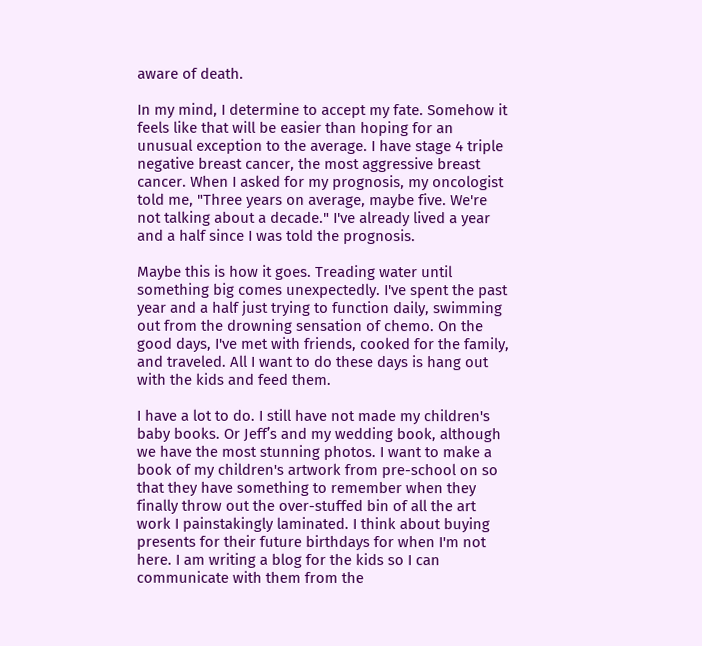aware of death.

In my mind, I determine to accept my fate. Somehow it feels like that will be easier than hoping for an unusual exception to the average. I have stage 4 triple negative breast cancer, the most aggressive breast cancer. When I asked for my prognosis, my oncologist told me, "Three years on average, maybe five. We're not talking about a decade." I've already lived a year and a half since I was told the prognosis.

Maybe this is how it goes. Treading water until something big comes unexpectedly. I've spent the past year and a half just trying to function daily, swimming out from the drowning sensation of chemo. On the good days, I've met with friends, cooked for the family, and traveled. All I want to do these days is hang out with the kids and feed them.

I have a lot to do. I still have not made my children's baby books. Or Jeff’s and my wedding book, although we have the most stunning photos. I want to make a book of my children's artwork from pre-school on so that they have something to remember when they finally throw out the over-stuffed bin of all the art work I painstakingly laminated. I think about buying presents for their future birthdays for when I'm not here. I am writing a blog for the kids so I can communicate with them from the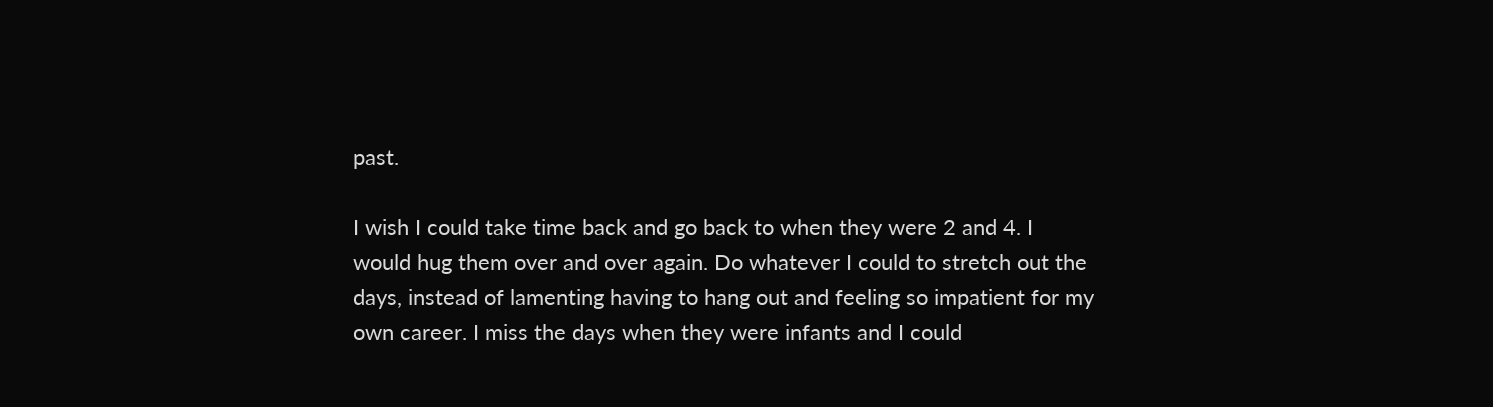past.

I wish I could take time back and go back to when they were 2 and 4. I would hug them over and over again. Do whatever I could to stretch out the days, instead of lamenting having to hang out and feeling so impatient for my own career. I miss the days when they were infants and I could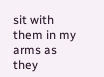sit with them in my arms as they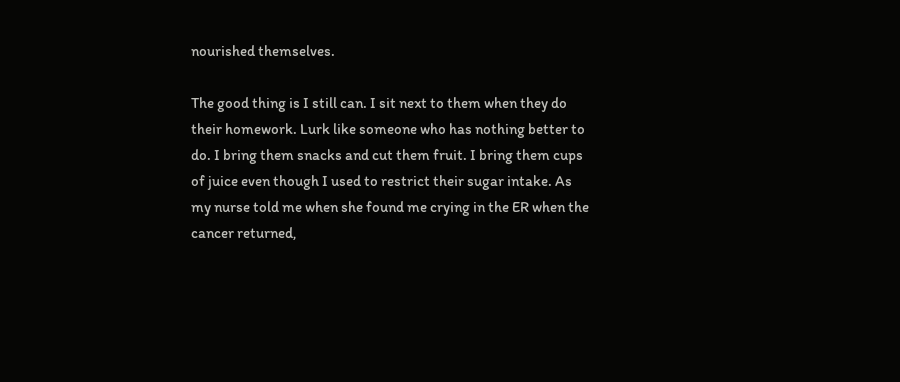nourished themselves.

The good thing is I still can. I sit next to them when they do their homework. Lurk like someone who has nothing better to do. I bring them snacks and cut them fruit. I bring them cups of juice even though I used to restrict their sugar intake. As my nurse told me when she found me crying in the ER when the cancer returned,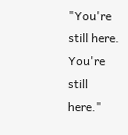"You're still here. You're still here."